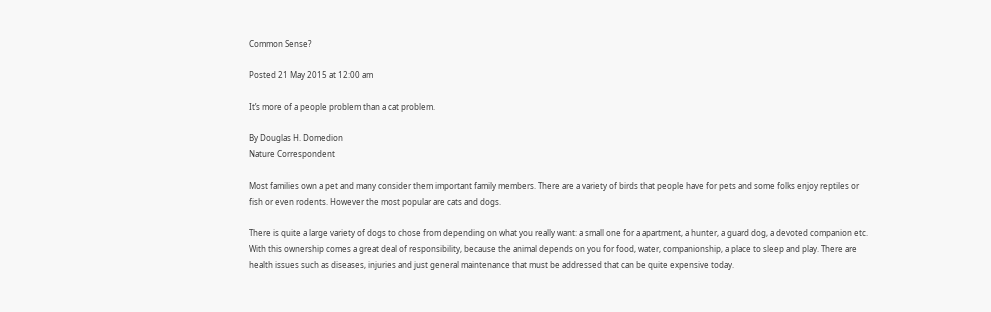Common Sense?

Posted 21 May 2015 at 12:00 am

It’s more of a people problem than a cat problem.

By Douglas H. Domedion
Nature Correspondent

Most families own a pet and many consider them important family members. There are a variety of birds that people have for pets and some folks enjoy reptiles or fish or even rodents. However the most popular are cats and dogs.

There is quite a large variety of dogs to chose from depending on what you really want: a small one for a apartment, a hunter, a guard dog, a devoted companion etc. With this ownership comes a great deal of responsibility, because the animal depends on you for food, water, companionship, a place to sleep and play. There are health issues such as diseases, injuries and just general maintenance that must be addressed that can be quite expensive today.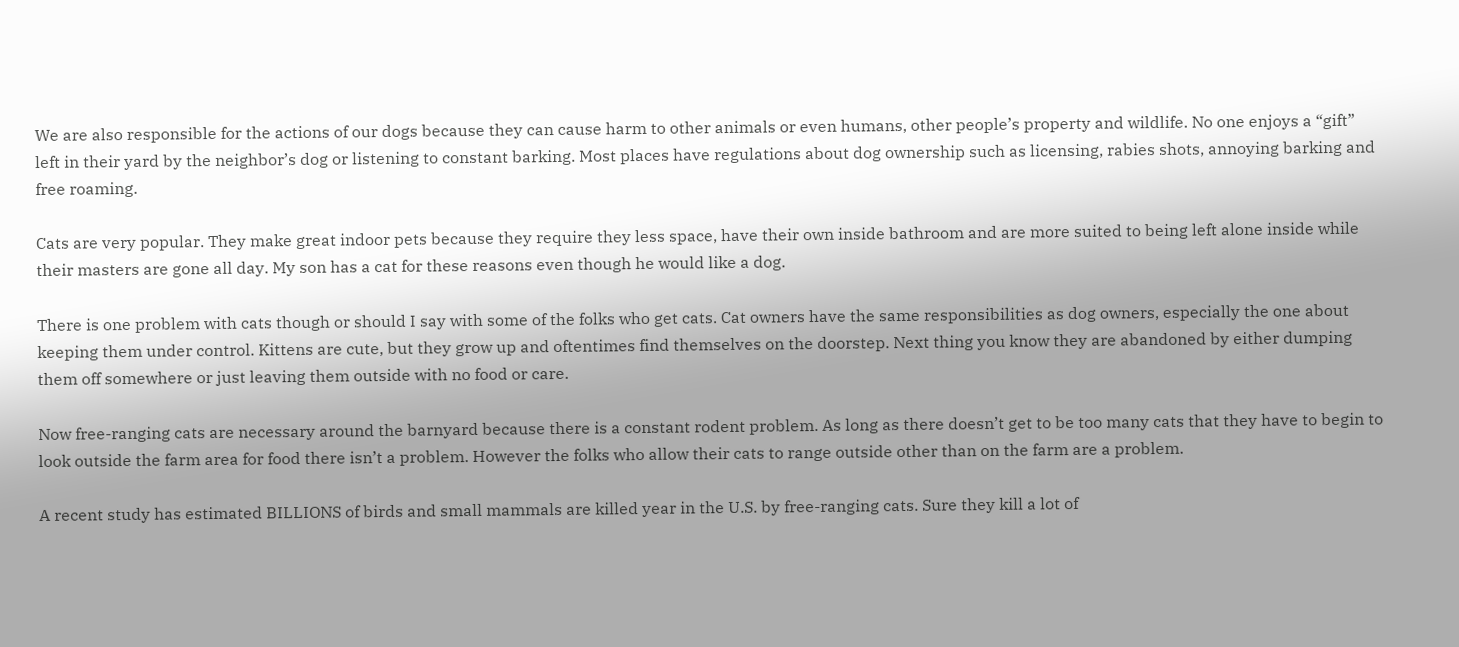We are also responsible for the actions of our dogs because they can cause harm to other animals or even humans, other people’s property and wildlife. No one enjoys a “gift” left in their yard by the neighbor’s dog or listening to constant barking. Most places have regulations about dog ownership such as licensing, rabies shots, annoying barking and free roaming.

Cats are very popular. They make great indoor pets because they require they less space, have their own inside bathroom and are more suited to being left alone inside while their masters are gone all day. My son has a cat for these reasons even though he would like a dog.

There is one problem with cats though or should I say with some of the folks who get cats. Cat owners have the same responsibilities as dog owners, especially the one about keeping them under control. Kittens are cute, but they grow up and oftentimes find themselves on the doorstep. Next thing you know they are abandoned by either dumping them off somewhere or just leaving them outside with no food or care.

Now free-ranging cats are necessary around the barnyard because there is a constant rodent problem. As long as there doesn’t get to be too many cats that they have to begin to look outside the farm area for food there isn’t a problem. However the folks who allow their cats to range outside other than on the farm are a problem.

A recent study has estimated BILLIONS of birds and small mammals are killed year in the U.S. by free-ranging cats. Sure they kill a lot of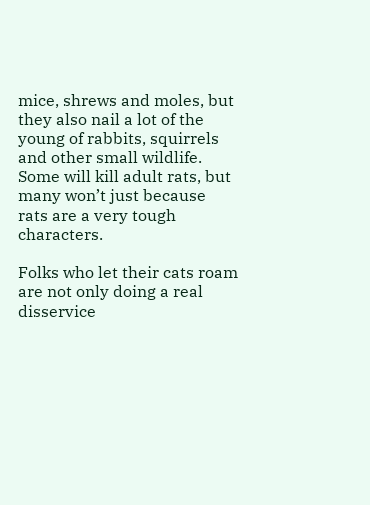mice, shrews and moles, but they also nail a lot of the young of rabbits, squirrels and other small wildlife. Some will kill adult rats, but many won’t just because rats are a very tough characters.

Folks who let their cats roam are not only doing a real disservice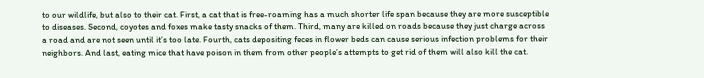to our wildlife, but also to their cat. First, a cat that is free-roaming has a much shorter life span because they are more susceptible to diseases. Second, coyotes and foxes make tasty snacks of them. Third, many are killed on roads because they just charge across a road and are not seen until it’s too late. Fourth, cats depositing feces in flower beds can cause serious infection problems for their neighbors. And last, eating mice that have poison in them from other people’s attempts to get rid of them will also kill the cat.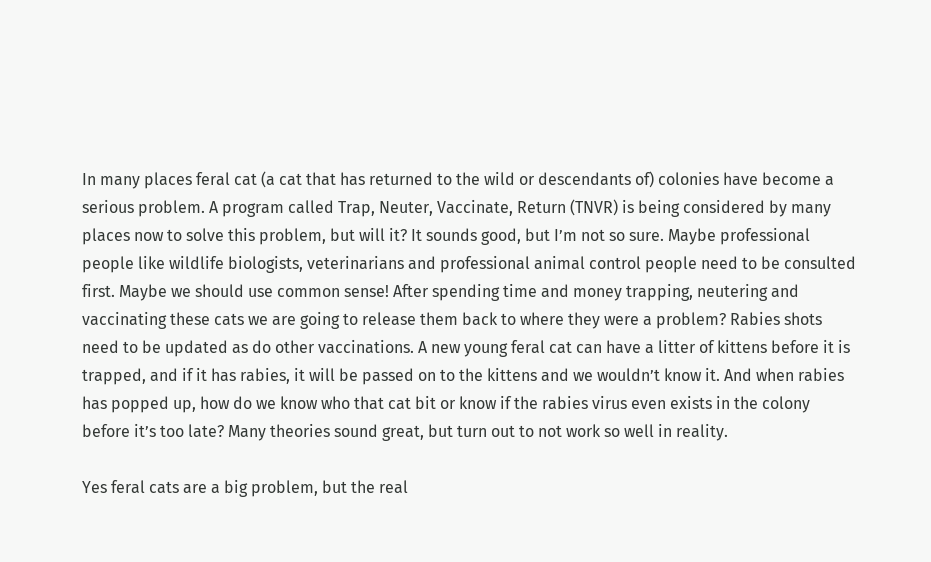In many places feral cat (a cat that has returned to the wild or descendants of) colonies have become a serious problem. A program called Trap, Neuter, Vaccinate, Return (TNVR) is being considered by many places now to solve this problem, but will it? It sounds good, but I’m not so sure. Maybe professional people like wildlife biologists, veterinarians and professional animal control people need to be consulted first. Maybe we should use common sense! After spending time and money trapping, neutering and vaccinating these cats we are going to release them back to where they were a problem? Rabies shots need to be updated as do other vaccinations. A new young feral cat can have a litter of kittens before it is trapped, and if it has rabies, it will be passed on to the kittens and we wouldn’t know it. And when rabies has popped up, how do we know who that cat bit or know if the rabies virus even exists in the colony before it’s too late? Many theories sound great, but turn out to not work so well in reality.

Yes feral cats are a big problem, but the real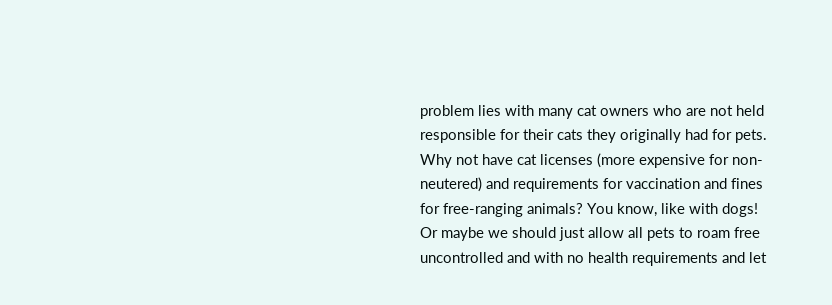problem lies with many cat owners who are not held responsible for their cats they originally had for pets. Why not have cat licenses (more expensive for non-neutered) and requirements for vaccination and fines for free-ranging animals? You know, like with dogs! Or maybe we should just allow all pets to roam free uncontrolled and with no health requirements and let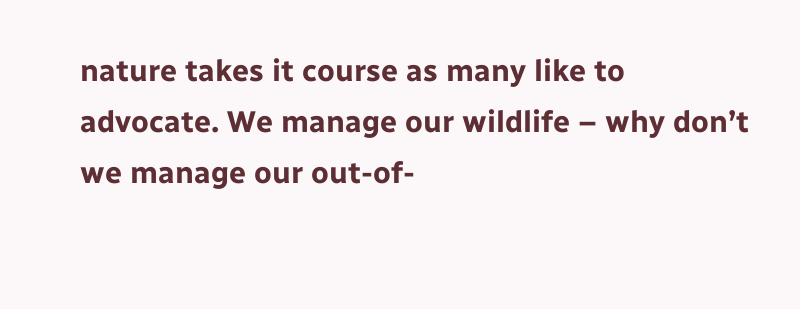nature takes it course as many like to advocate. We manage our wildlife – why don’t we manage our out-of-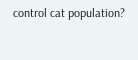control cat population?